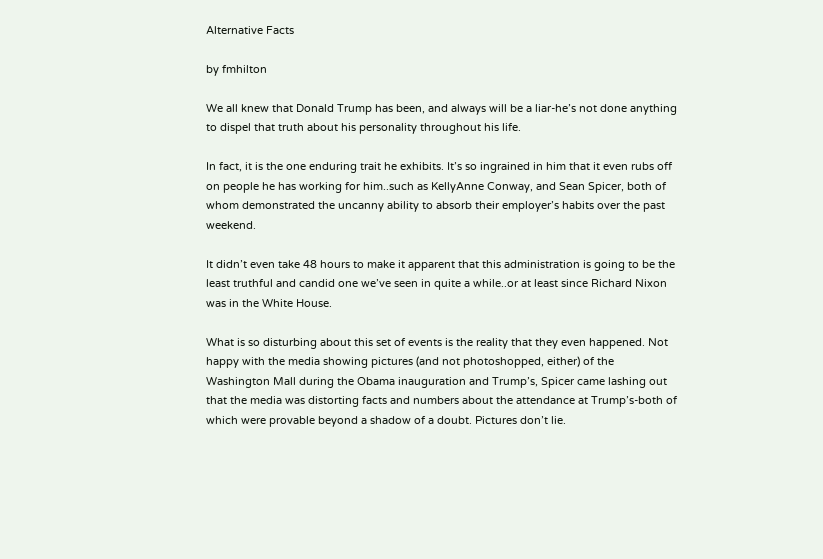Alternative Facts

by fmhilton

We all knew that Donald Trump has been, and always will be a liar-he’s not done anything to dispel that truth about his personality throughout his life.

In fact, it is the one enduring trait he exhibits. It’s so ingrained in him that it even rubs off on people he has working for him..such as KellyAnne Conway, and Sean Spicer, both of whom demonstrated the uncanny ability to absorb their employer’s habits over the past weekend.

It didn’t even take 48 hours to make it apparent that this administration is going to be the least truthful and candid one we’ve seen in quite a while..or at least since Richard Nixon was in the White House.

What is so disturbing about this set of events is the reality that they even happened. Not happy with the media showing pictures (and not photoshopped, either) of the Washington Mall during the Obama inauguration and Trump’s, Spicer came lashing out that the media was distorting facts and numbers about the attendance at Trump’s-both of which were provable beyond a shadow of a doubt. Pictures don’t lie.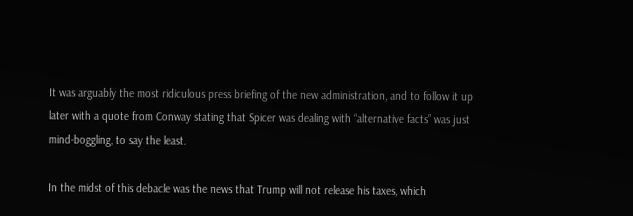It was arguably the most ridiculous press briefing of the new administration, and to follow it up later with a quote from Conway stating that Spicer was dealing with “alternative facts” was just mind-boggling, to say the least.

In the midst of this debacle was the news that Trump will not release his taxes, which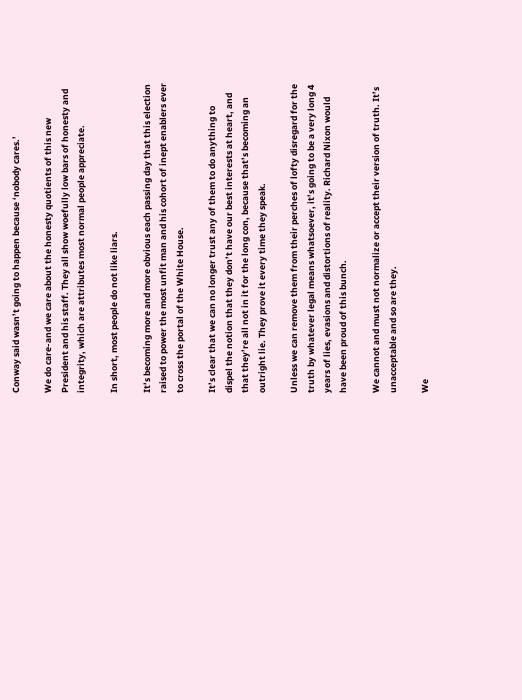Conway said wasn’t going to happen because ‘nobody cares.’

We do care-and we care about the honesty quotients of this new President and his staff. They all show woefully low bars of honesty and integrity, which are attributes most normal people appreciate.

In short, most people do not like liars.

It’s becoming more and more obvious each passing day that this election raised to power the most unfit man and his cohort of inept enablers ever to cross the portal of the White House.

It’s clear that we can no longer trust any of them to do anything to dispel the notion that they don’t have our best interests at heart, and that they’re all not in it for the long con, because that’s becoming an outright lie. They prove it every time they speak.

Unless we can remove them from their perches of lofty disregard for the truth by whatever legal means whatsoever, it’s going to be a very long 4 years of lies, evasions and distortions of reality. Richard Nixon would have been proud of this bunch.

We cannot and must not normalize or accept their version of truth. It’s unacceptable and so are they.

We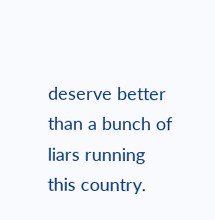deserve better than a bunch of liars running this country.